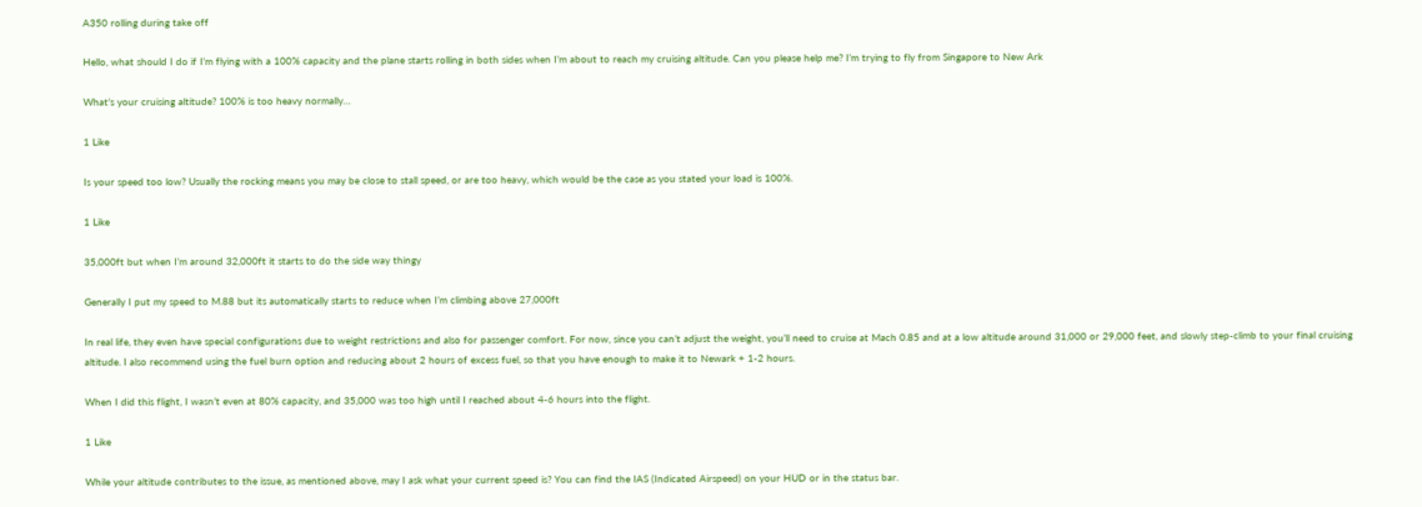A350 rolling during take off

Hello, what should I do if I’m flying with a 100% capacity and the plane starts rolling in both sides when I’m about to reach my cruising altitude. Can you please help me? I’m trying to fly from Singapore to New Ark

What’s your cruising altitude? 100% is too heavy normally…

1 Like

Is your speed too low? Usually the rocking means you may be close to stall speed, or are too heavy, which would be the case as you stated your load is 100%.

1 Like

35,000ft but when I’m around 32,000ft it starts to do the side way thingy

Generally I put my speed to M.88 but its automatically starts to reduce when I’m climbing above 27,000ft

In real life, they even have special configurations due to weight restrictions and also for passenger comfort. For now, since you can’t adjust the weight, you’ll need to cruise at Mach 0.85 and at a low altitude around 31,000 or 29,000 feet, and slowly step-climb to your final cruising altitude. I also recommend using the fuel burn option and reducing about 2 hours of excess fuel, so that you have enough to make it to Newark + 1-2 hours.

When I did this flight, I wasn’t even at 80% capacity, and 35,000 was too high until I reached about 4-6 hours into the flight.

1 Like

While your altitude contributes to the issue, as mentioned above, may I ask what your current speed is? You can find the IAS (Indicated Airspeed) on your HUD or in the status bar.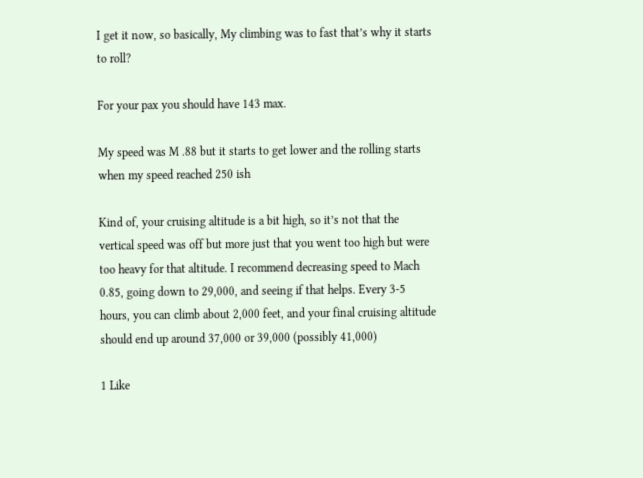I get it now, so basically, My climbing was to fast that’s why it starts to roll?

For your pax you should have 143 max.

My speed was M .88 but it starts to get lower and the rolling starts when my speed reached 250 ish

Kind of, your cruising altitude is a bit high, so it’s not that the vertical speed was off but more just that you went too high but were too heavy for that altitude. I recommend decreasing speed to Mach 0.85, going down to 29,000, and seeing if that helps. Every 3-5 hours, you can climb about 2,000 feet, and your final cruising altitude should end up around 37,000 or 39,000 (possibly 41,000)

1 Like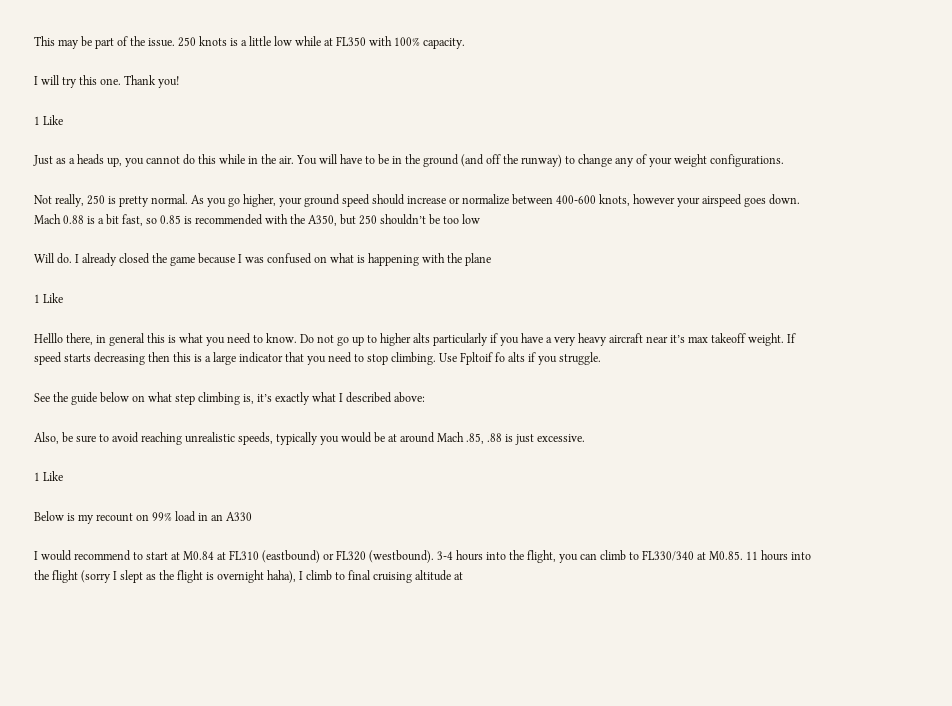This may be part of the issue. 250 knots is a little low while at FL350 with 100% capacity.

I will try this one. Thank you!

1 Like

Just as a heads up, you cannot do this while in the air. You will have to be in the ground (and off the runway) to change any of your weight configurations.

Not really, 250 is pretty normal. As you go higher, your ground speed should increase or normalize between 400-600 knots, however your airspeed goes down. Mach 0.88 is a bit fast, so 0.85 is recommended with the A350, but 250 shouldn’t be too low

Will do. I already closed the game because I was confused on what is happening with the plane

1 Like

Helllo there, in general this is what you need to know. Do not go up to higher alts particularly if you have a very heavy aircraft near it’s max takeoff weight. If speed starts decreasing then this is a large indicator that you need to stop climbing. Use Fpltoif fo alts if you struggle.

See the guide below on what step climbing is, it’s exactly what I described above:

Also, be sure to avoid reaching unrealistic speeds, typically you would be at around Mach .85, .88 is just excessive.

1 Like

Below is my recount on 99% load in an A330

I would recommend to start at M0.84 at FL310 (eastbound) or FL320 (westbound). 3-4 hours into the flight, you can climb to FL330/340 at M0.85. 11 hours into the flight (sorry I slept as the flight is overnight haha), I climb to final cruising altitude at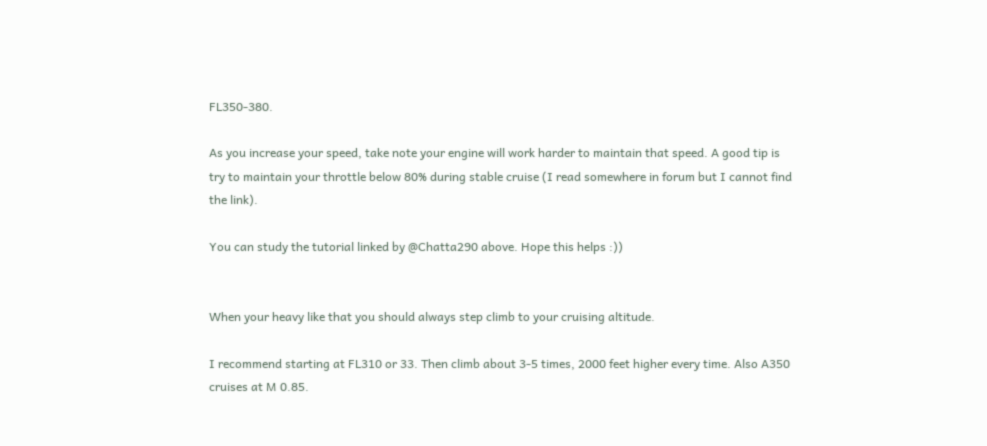FL350-380.

As you increase your speed, take note your engine will work harder to maintain that speed. A good tip is try to maintain your throttle below 80% during stable cruise (I read somewhere in forum but I cannot find the link).

You can study the tutorial linked by @Chatta290 above. Hope this helps :))


When your heavy like that you should always step climb to your cruising altitude.

I recommend starting at FL310 or 33. Then climb about 3-5 times, 2000 feet higher every time. Also A350 cruises at M 0.85.